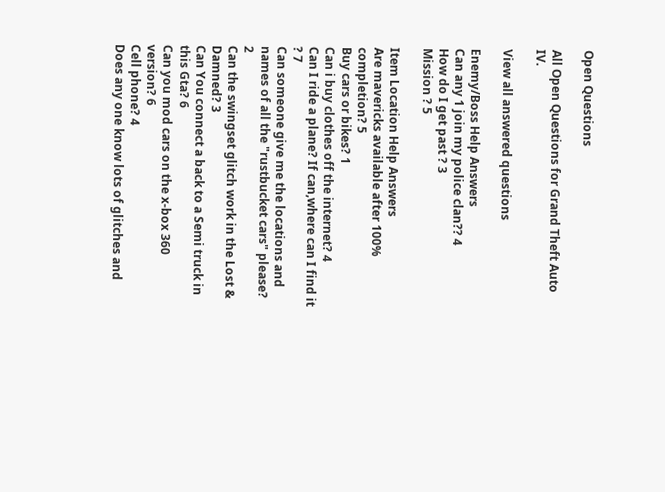Open Questions

All Open Questions for Grand Theft Auto IV.

View all answered questions

Enemy/Boss Help Answers
Can any 1 join my police clan?? 4
How do I get past ? 3
Mission ? 5

Item Location Help Answers
Are mavericks available after 100% completion? 5
Buy cars or bikes? 1
Can i buy clothes off the internet? 4
Can I ride a plane? If can,where can I find it ? 7
Can someone give me the locations and names of all the "rustbucket cars" please? 2
Can the swingset glitch work in the Lost & Damned? 3
Can You connect a back to a Semi truck in this Gta? 6
Can you mod cars on the x-box 360 version? 6
Cell phone? 4
Does any one know lots of glitches and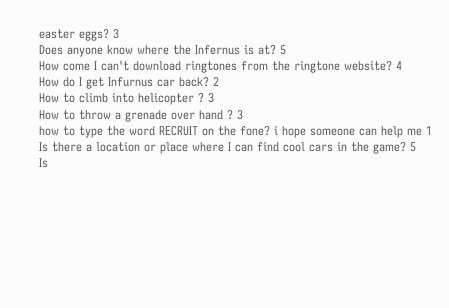easter eggs? 3
Does anyone know where the Infernus is at? 5
How come I can't download ringtones from the ringtone website? 4
How do I get Infurnus car back? 2
How to climb into helicopter ? 3
How to throw a grenade over hand ? 3
how to type the word RECRUIT on the fone? i hope someone can help me 1
Is there a location or place where I can find cool cars in the game? 5
Is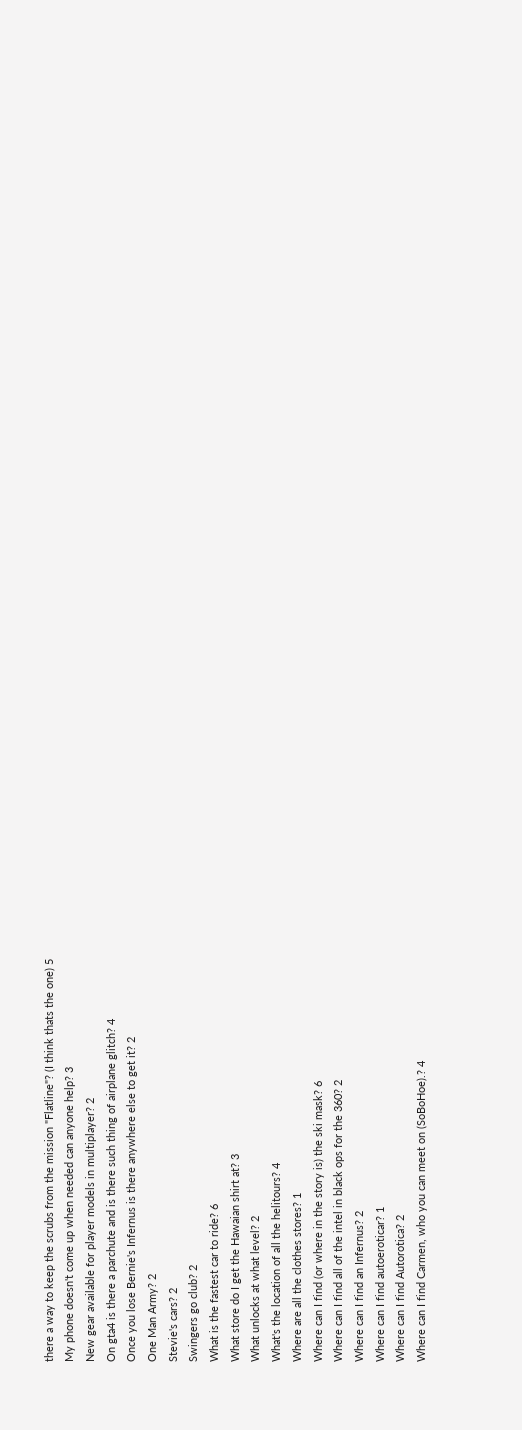there a way to keep the scrubs from the mission "Flatline"? (I think thats the one) 5
My phone doesn't come up when needed can anyone help? 3
New gear available for player models in multiplayer? 2
On gta4 is there a parchute and is there such thing of airplane glitch? 4
Once you lose Bernie's Infernus is there anywhere else to get it? 2
One Man Army? 2
Stevie's cars? 2
Swingers go club? 2
What is the fastest car to ride? 6
What store do I get the Hawaian shirt at? 3
What unlocks at what level? 2
What's the location of all the helitours? 4
Where are all the clothes stores? 1
Where can I find (or where in the story is) the ski mask? 6
Where can I find all of the intel in black ops for the 360? 2
Where can I find an Infernus? 2
Where can I find autoeroticar? 1
Where can I find Autorotica? 2
Where can I find Carmen, who you can meet on (SoBoHoe).? 4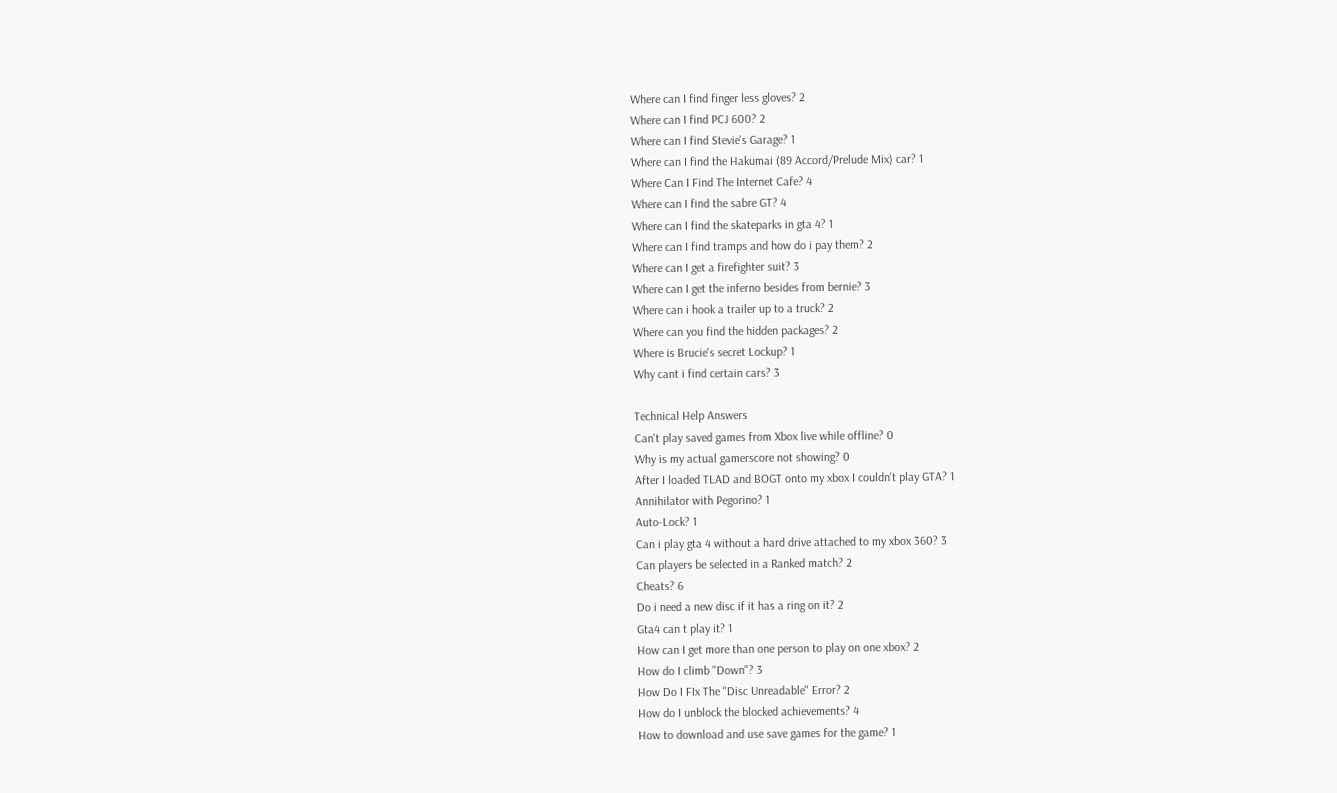Where can I find finger less gloves? 2
Where can I find PCJ 600? 2
Where can I find Stevie's Garage? 1
Where can I find the Hakumai (89 Accord/Prelude Mix) car? 1
Where Can I Find The Internet Cafe? 4
Where can I find the sabre GT? 4
Where can I find the skateparks in gta 4? 1
Where can I find tramps and how do i pay them? 2
Where can I get a firefighter suit? 3
Where can I get the inferno besides from bernie? 3
Where can i hook a trailer up to a truck? 2
Where can you find the hidden packages? 2
Where is Brucie's secret Lockup? 1
Why cant i find certain cars? 3

Technical Help Answers
Can't play saved games from Xbox live while offline? 0
Why is my actual gamerscore not showing? 0
After I loaded TLAD and BOGT onto my xbox I couldn't play GTA? 1
Annihilator with Pegorino? 1
Auto-Lock? 1
Can i play gta 4 without a hard drive attached to my xbox 360? 3
Can players be selected in a Ranked match? 2
Cheats? 6
Do i need a new disc if it has a ring on it? 2
Gta4 can t play it? 1
How can I get more than one person to play on one xbox? 2
How do I climb "Down"? 3
How Do I FIx The "Disc Unreadable" Error? 2
How do I unblock the blocked achievements? 4
How to download and use save games for the game? 1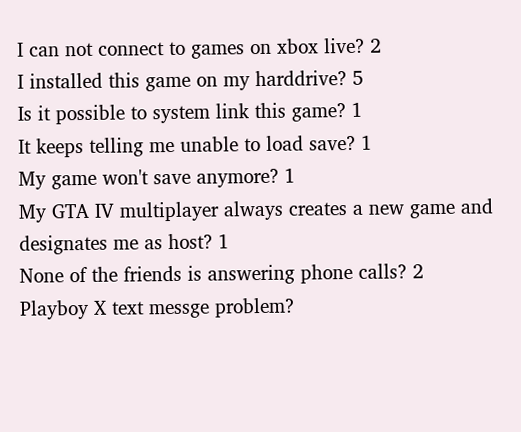I can not connect to games on xbox live? 2
I installed this game on my harddrive? 5
Is it possible to system link this game? 1
It keeps telling me unable to load save? 1
My game won't save anymore? 1
My GTA IV multiplayer always creates a new game and designates me as host? 1
None of the friends is answering phone calls? 2
Playboy X text messge problem?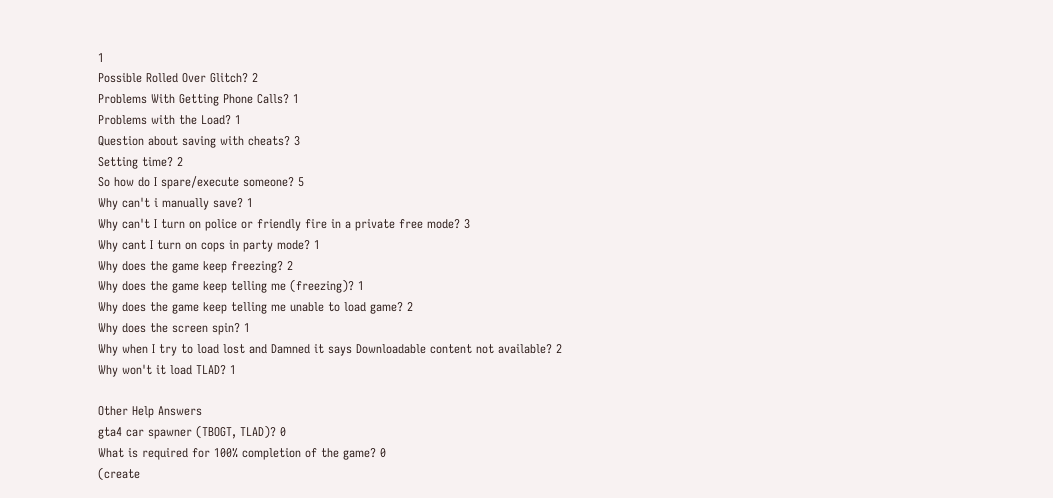1
Possible Rolled Over Glitch? 2
Problems With Getting Phone Calls? 1
Problems with the Load? 1
Question about saving with cheats? 3
Setting time? 2
So how do I spare/execute someone? 5
Why can't i manually save? 1
Why can't I turn on police or friendly fire in a private free mode? 3
Why cant I turn on cops in party mode? 1
Why does the game keep freezing? 2
Why does the game keep telling me (freezing)? 1
Why does the game keep telling me unable to load game? 2
Why does the screen spin? 1
Why when I try to load lost and Damned it says Downloadable content not available? 2
Why won't it load TLAD? 1

Other Help Answers
gta4 car spawner (TBOGT, TLAD)? 0
What is required for 100% completion of the game? 0
(create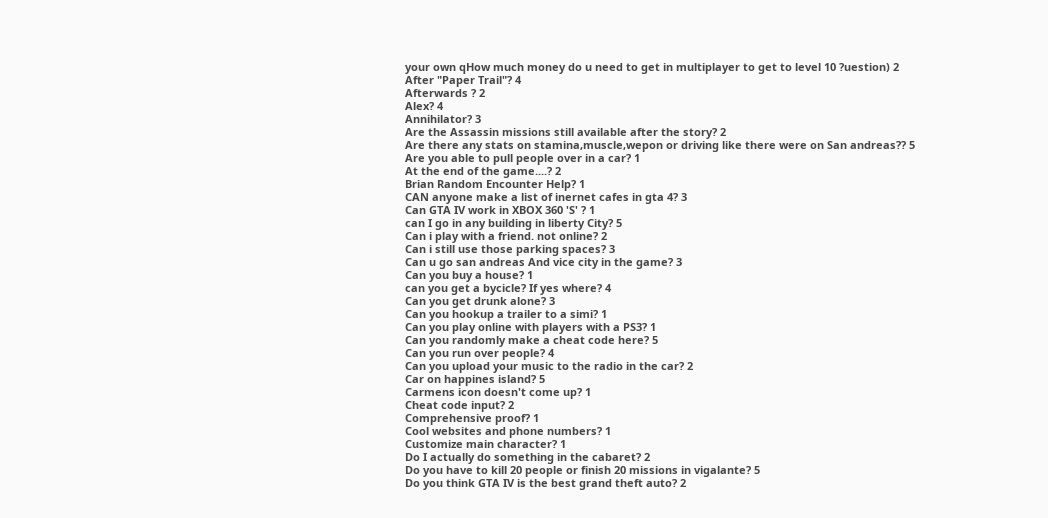your own qHow much money do u need to get in multiplayer to get to level 10 ?uestion) 2
After "Paper Trail"? 4
Afterwards ? 2
Alex? 4
Annihilator? 3
Are the Assassin missions still available after the story? 2
Are there any stats on stamina,muscle,wepon or driving like there were on San andreas?? 5
Are you able to pull people over in a car? 1
At the end of the game....? 2
Brian Random Encounter Help? 1
CAN anyone make a list of inernet cafes in gta 4? 3
Can GTA IV work in XBOX 360 'S' ? 1
can I go in any building in liberty City? 5
Can i play with a friend. not online? 2
Can i still use those parking spaces? 3
Can u go san andreas And vice city in the game? 3
Can you buy a house? 1
can you get a bycicle? If yes where? 4
Can you get drunk alone? 3
Can you hookup a trailer to a simi? 1
Can you play online with players with a PS3? 1
Can you randomly make a cheat code here? 5
Can you run over people? 4
Can you upload your music to the radio in the car? 2
Car on happines island? 5
Carmens icon doesn't come up? 1
Cheat code input? 2
Comprehensive proof? 1
Cool websites and phone numbers? 1
Customize main character? 1
Do I actually do something in the cabaret? 2
Do you have to kill 20 people or finish 20 missions in vigalante? 5
Do you think GTA IV is the best grand theft auto? 2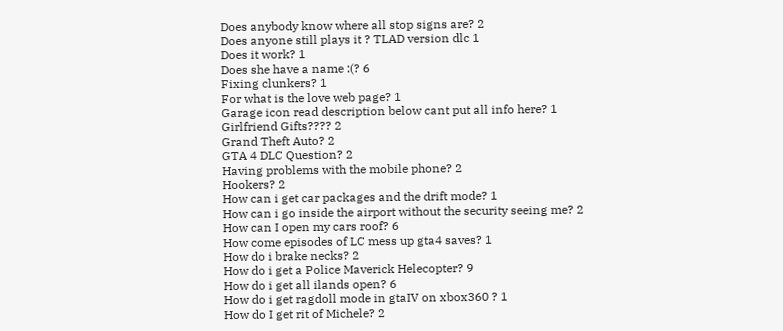Does anybody know where all stop signs are? 2
Does anyone still plays it ? TLAD version dlc 1
Does it work? 1
Does she have a name :(? 6
Fixing clunkers? 1
For what is the love web page? 1
Garage icon read description below cant put all info here? 1
Girlfriend Gifts???? 2
Grand Theft Auto? 2
GTA 4 DLC Question? 2
Having problems with the mobile phone? 2
Hookers? 2
How can i get car packages and the drift mode? 1
How can i go inside the airport without the security seeing me? 2
How can I open my cars roof? 6
How come episodes of LC mess up gta4 saves? 1
How do i brake necks? 2
How do i get a Police Maverick Helecopter? 9
How do i get all ilands open? 6
How do i get ragdoll mode in gtaIV on xbox360 ? 1
How do I get rit of Michele? 2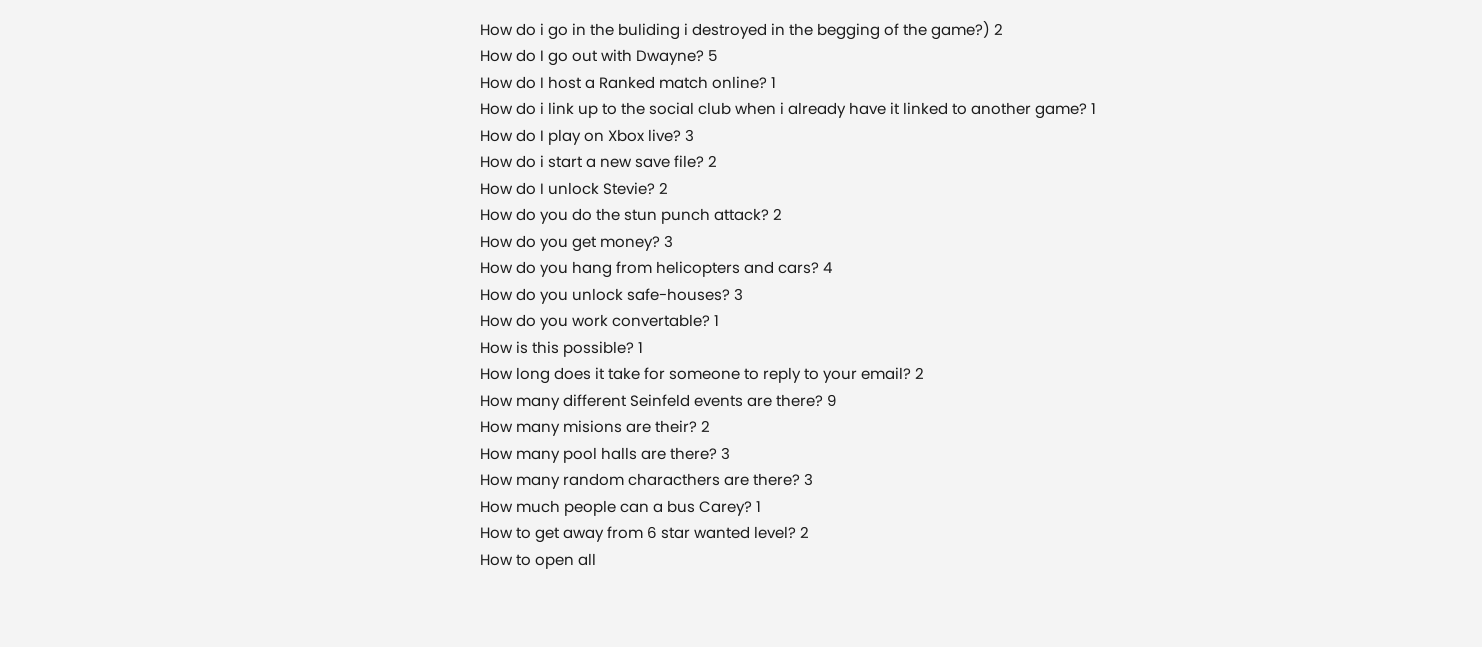How do i go in the buliding i destroyed in the begging of the game?) 2
How do I go out with Dwayne? 5
How do I host a Ranked match online? 1
How do i link up to the social club when i already have it linked to another game? 1
How do I play on Xbox live? 3
How do i start a new save file? 2
How do I unlock Stevie? 2
How do you do the stun punch attack? 2
How do you get money? 3
How do you hang from helicopters and cars? 4
How do you unlock safe-houses? 3
How do you work convertable? 1
How is this possible? 1
How long does it take for someone to reply to your email? 2
How many different Seinfeld events are there? 9
How many misions are their? 2
How many pool halls are there? 3
How many random characthers are there? 3
How much people can a bus Carey? 1
How to get away from 6 star wanted level? 2
How to open all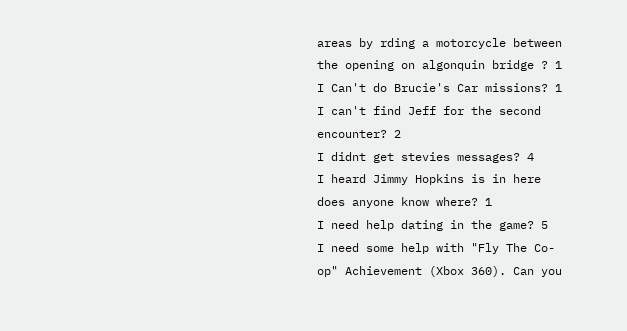areas by rding a motorcycle between the opening on algonquin bridge ? 1
I Can't do Brucie's Car missions? 1
I can't find Jeff for the second encounter? 2
I didnt get stevies messages? 4
I heard Jimmy Hopkins is in here does anyone know where? 1
I need help dating in the game? 5
I need some help with "Fly The Co-op" Achievement (Xbox 360). Can you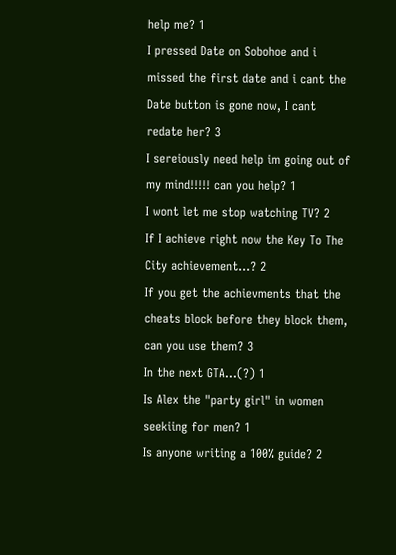help me? 1
I pressed Date on Sobohoe and i missed the first date and i cant the Date button is gone now, I cant redate her? 3
I sereiously need help im going out of my mind!!!!! can you help? 1
I wont let me stop watching TV? 2
If I achieve right now the Key To The City achievement...? 2
If you get the achievments that the cheats block before they block them, can you use them? 3
In the next GTA...(?) 1
Is Alex the "party girl" in women seekiing for men? 1
Is anyone writing a 100% guide? 2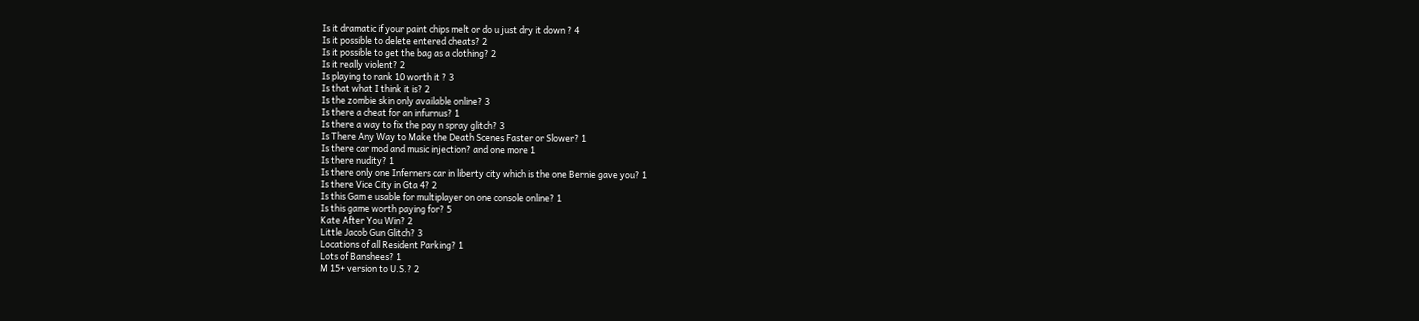Is it dramatic if your paint chips melt or do u just dry it down ? 4
Is it possible to delete entered cheats? 2
Is it possible to get the bag as a clothing? 2
Is it really violent? 2
Is playing to rank 10 worth it ? 3
Is that what I think it is? 2
Is the zombie skin only available online? 3
Is there a cheat for an infurnus? 1
Is there a way to fix the pay n spray glitch? 3
Is There Any Way to Make the Death Scenes Faster or Slower? 1
Is there car mod and music injection? and one more 1
Is there nudity? 1
Is there only one Inferners car in liberty city which is the one Bernie gave you? 1
Is there Vice City in Gta 4? 2
Is this Gam e usable for multiplayer on one console online? 1
Is this game worth paying for? 5
Kate After You Win? 2
Little Jacob Gun Glitch? 3
Locations of all Resident Parking? 1
Lots of Banshees? 1
M 15+ version to U.S.? 2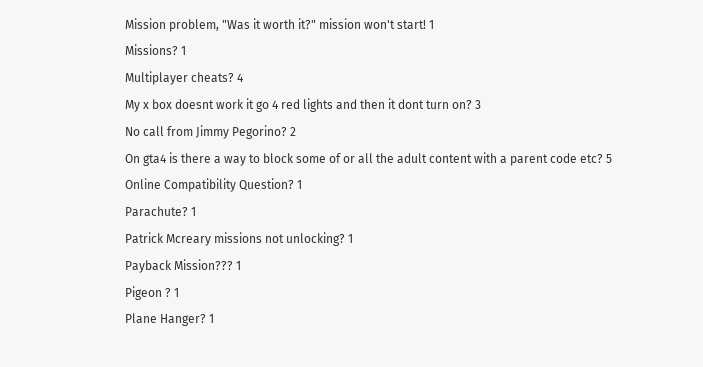Mission problem, "Was it worth it?" mission won't start! 1
Missions? 1
Multiplayer cheats? 4
My x box doesnt work it go 4 red lights and then it dont turn on? 3
No call from Jimmy Pegorino? 2
On gta4 is there a way to block some of or all the adult content with a parent code etc? 5
Online Compatibility Question? 1
Parachute? 1
Patrick Mcreary missions not unlocking? 1
Payback Mission??? 1
Pigeon ? 1
Plane Hanger? 1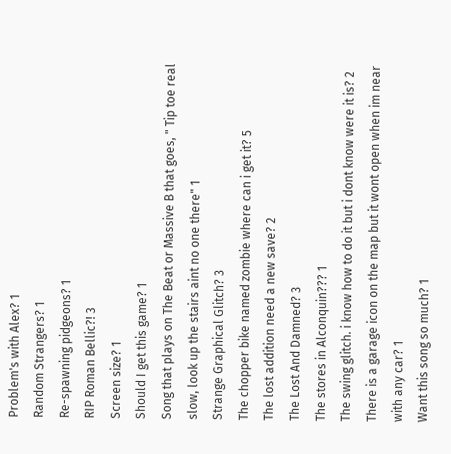Problem's with Alex? 1
Random Strangers? 1
Re-spawning pidgeons? 1
RIP Roman Bellic?! 3
Screen size? 1
Should I get this game? 1
Song that plays on The Beat or Massive B that goes, " Tip toe real slow, look up the stairs aint no one there" 1
Strange Graphical Glitch? 3
The chopper bike named zombie where can i get it? 5
The lost addition need a new save? 2
The Lost And Damned? 3
The stores in Alconquin??? 1
The swing glitch. i know how to do it but i dont know were it is? 2
There is a garage icon on the map but it wont open when im near with any car? 1
Want this song so much? 1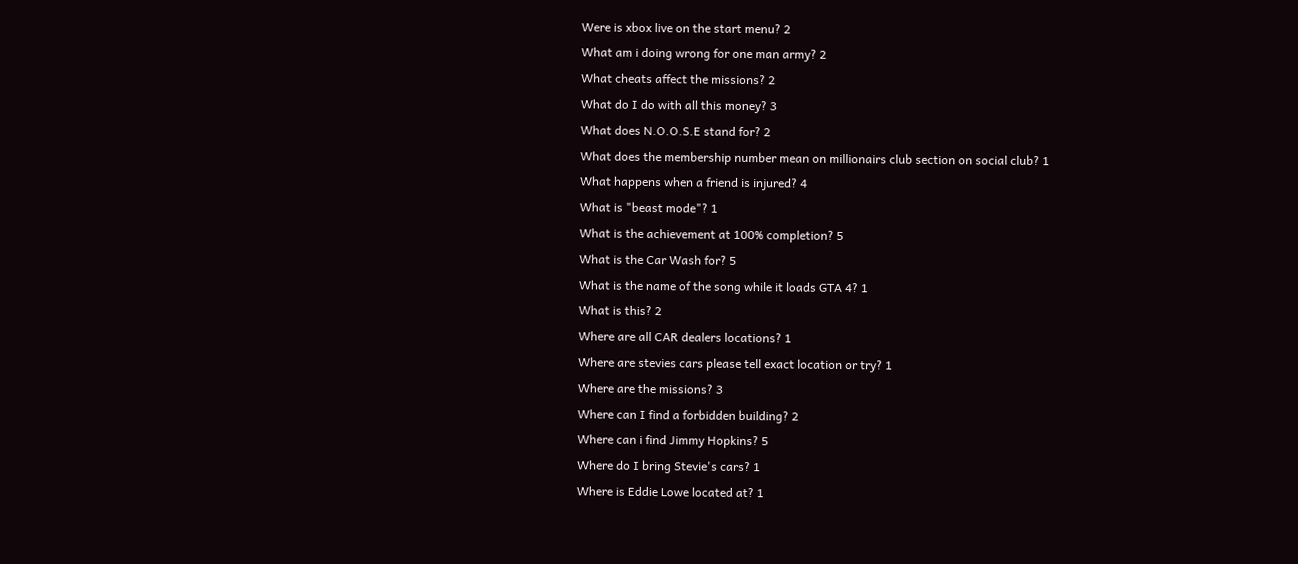Were is xbox live on the start menu? 2
What am i doing wrong for one man army? 2
What cheats affect the missions? 2
What do I do with all this money? 3
What does N.O.O.S.E stand for? 2
What does the membership number mean on millionairs club section on social club? 1
What happens when a friend is injured? 4
What is "beast mode"? 1
What is the achievement at 100% completion? 5
What is the Car Wash for? 5
What is the name of the song while it loads GTA 4? 1
What is this? 2
Where are all CAR dealers locations? 1
Where are stevies cars please tell exact location or try? 1
Where are the missions? 3
Where can I find a forbidden building? 2
Where can i find Jimmy Hopkins? 5
Where do I bring Stevie's cars? 1
Where is Eddie Lowe located at? 1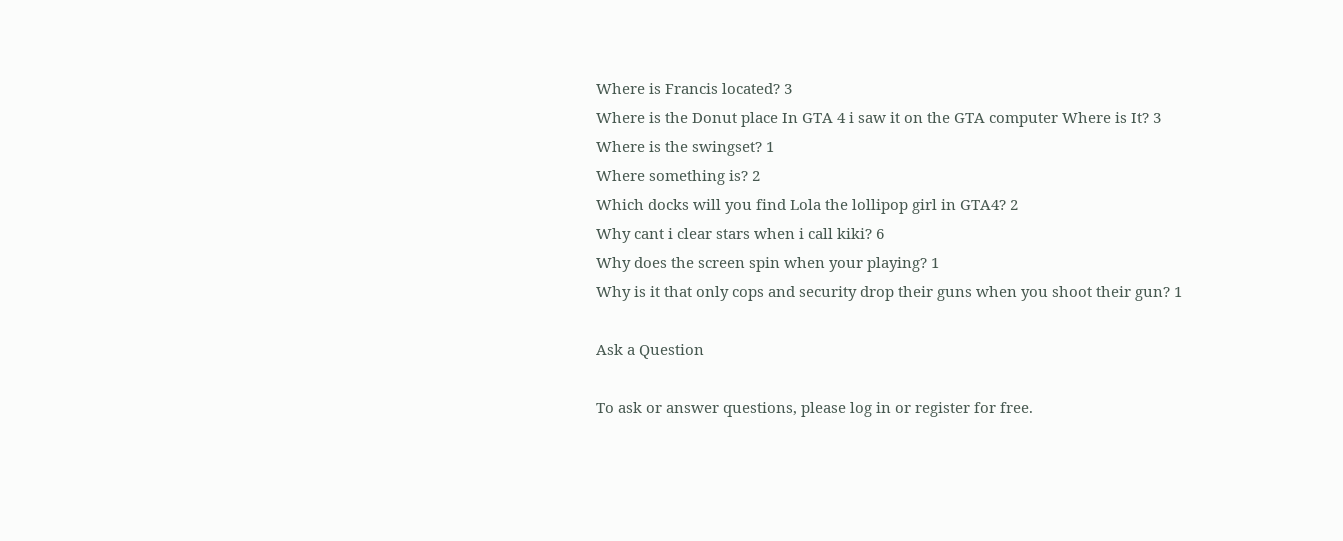Where is Francis located? 3
Where is the Donut place In GTA 4 i saw it on the GTA computer Where is It? 3
Where is the swingset? 1
Where something is? 2
Which docks will you find Lola the lollipop girl in GTA4? 2
Why cant i clear stars when i call kiki? 6
Why does the screen spin when your playing? 1
Why is it that only cops and security drop their guns when you shoot their gun? 1

Ask a Question

To ask or answer questions, please log in or register for free.